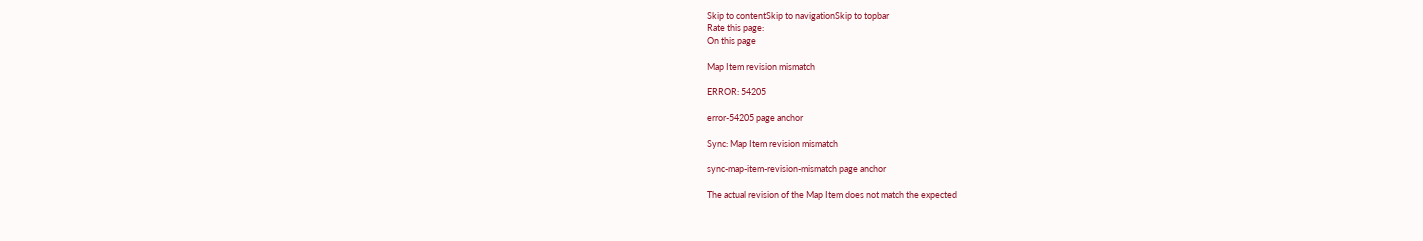Skip to contentSkip to navigationSkip to topbar
Rate this page:
On this page

Map Item revision mismatch

ERROR: 54205

error-54205 page anchor

Sync: Map Item revision mismatch

sync-map-item-revision-mismatch page anchor

The actual revision of the Map Item does not match the expected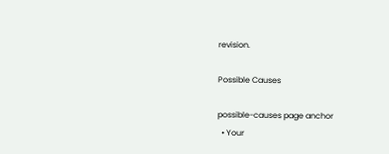revision.

Possible Causes

possible-causes page anchor
  • Your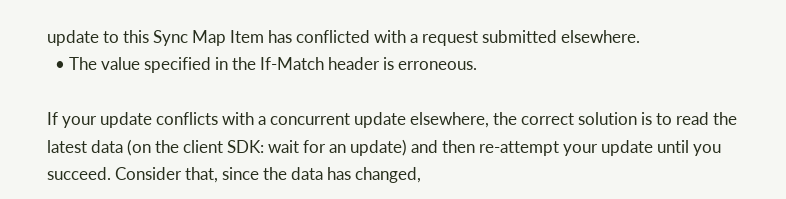update to this Sync Map Item has conflicted with a request submitted elsewhere.
  • The value specified in the If-Match header is erroneous.

If your update conflicts with a concurrent update elsewhere, the correct solution is to read the latest data (on the client SDK: wait for an update) and then re-attempt your update until you succeed. Consider that, since the data has changed,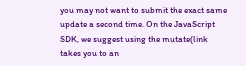you may not want to submit the exact same update a second time. On the JavaScript SDK, we suggest using the mutate(link takes you to an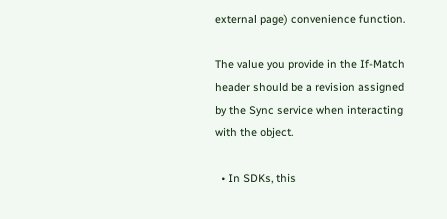external page) convenience function.

The value you provide in the If-Match header should be a revision assigned by the Sync service when interacting with the object.

  • In SDKs, this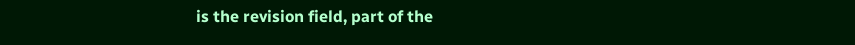is the revision field, part of the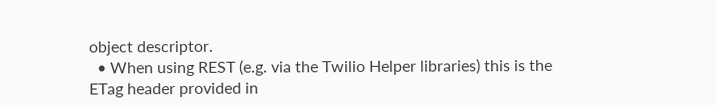object descriptor.
  • When using REST (e.g. via the Twilio Helper libraries) this is the ETag header provided in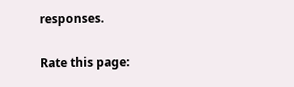responses.

Rate this page: